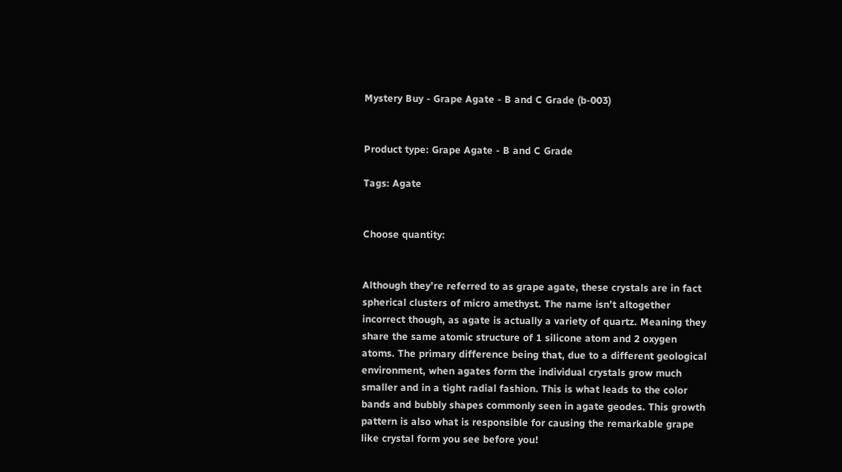Mystery Buy - Grape Agate - B and C Grade (b-003)


Product type: Grape Agate - B and C Grade

Tags: Agate


Choose quantity:


Although they’re referred to as grape agate, these crystals are in fact spherical clusters of micro amethyst. The name isn’t altogether incorrect though, as agate is actually a variety of quartz. Meaning they share the same atomic structure of 1 silicone atom and 2 oxygen atoms. The primary difference being that, due to a different geological environment, when agates form the individual crystals grow much smaller and in a tight radial fashion. This is what leads to the color bands and bubbly shapes commonly seen in agate geodes. This growth pattern is also what is responsible for causing the remarkable grape like crystal form you see before you!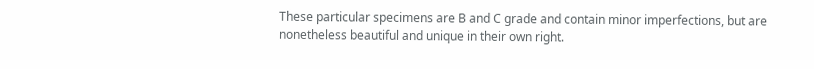These particular specimens are B and C grade and contain minor imperfections, but are nonetheless beautiful and unique in their own right.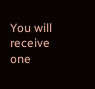You will receive one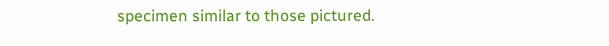specimen similar to those pictured.